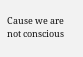Cause we are not conscious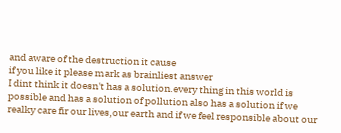and aware of the destruction it cause
if you like it please mark as brainliest answer
I dint think it doesn't has a solution.every thing in this world is possible and has a solution of pollution also has a solution if we realky care fir our lives,our earth and if we feel responsible about our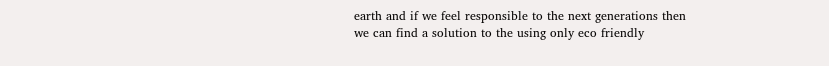earth and if we feel responsible to the next generations then we can find a solution to the using only eco friendly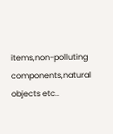items,non-polluting components,natural objects etc..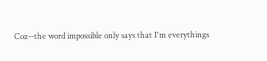Coz--the word impossible only says that I'm everythings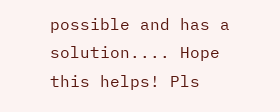possible and has a solution.... Hope this helps! Pls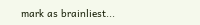mark as brainliest...